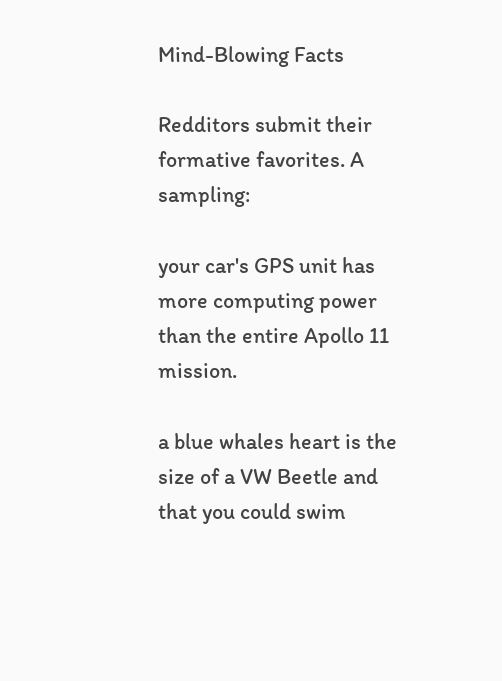Mind-Blowing Facts

Redditors submit their formative favorites. A sampling:

your car's GPS unit has more computing power than the entire Apollo 11 mission.

a blue whales heart is the size of a VW Beetle and that you could swim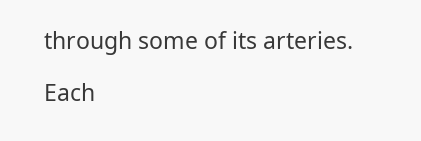through some of its arteries.

Each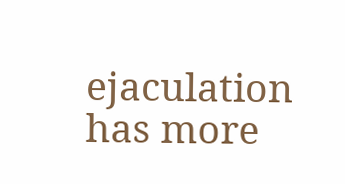ejaculation has more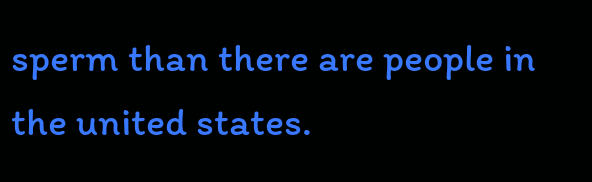sperm than there are people in the united states.